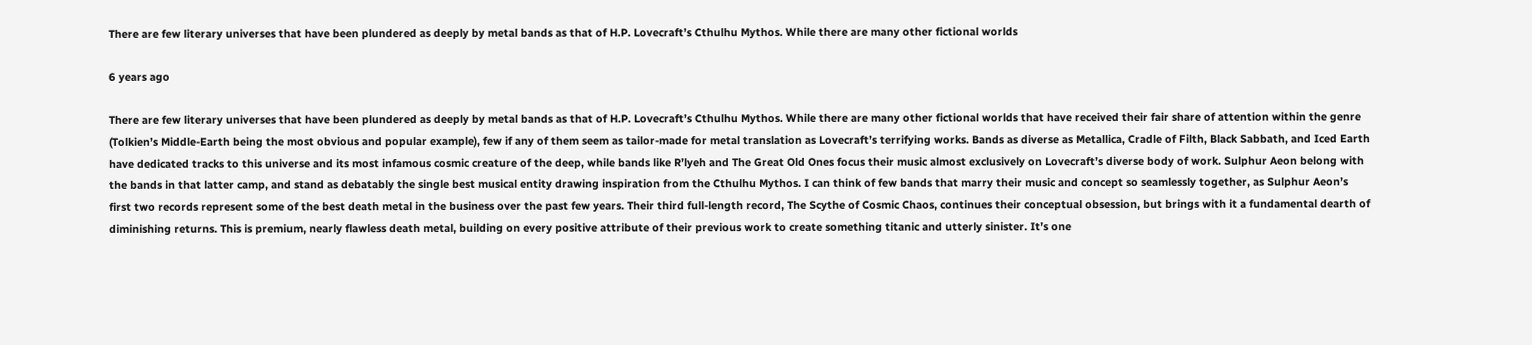There are few literary universes that have been plundered as deeply by metal bands as that of H.P. Lovecraft’s Cthulhu Mythos. While there are many other fictional worlds

6 years ago

There are few literary universes that have been plundered as deeply by metal bands as that of H.P. Lovecraft’s Cthulhu Mythos. While there are many other fictional worlds that have received their fair share of attention within the genre (Tolkien’s Middle-Earth being the most obvious and popular example), few if any of them seem as tailor-made for metal translation as Lovecraft’s terrifying works. Bands as diverse as Metallica, Cradle of Filth, Black Sabbath, and Iced Earth have dedicated tracks to this universe and its most infamous cosmic creature of the deep, while bands like R’lyeh and The Great Old Ones focus their music almost exclusively on Lovecraft’s diverse body of work. Sulphur Aeon belong with the bands in that latter camp, and stand as debatably the single best musical entity drawing inspiration from the Cthulhu Mythos. I can think of few bands that marry their music and concept so seamlessly together, as Sulphur Aeon’s first two records represent some of the best death metal in the business over the past few years. Their third full-length record, The Scythe of Cosmic Chaos, continues their conceptual obsession, but brings with it a fundamental dearth of diminishing returns. This is premium, nearly flawless death metal, building on every positive attribute of their previous work to create something titanic and utterly sinister. It’s one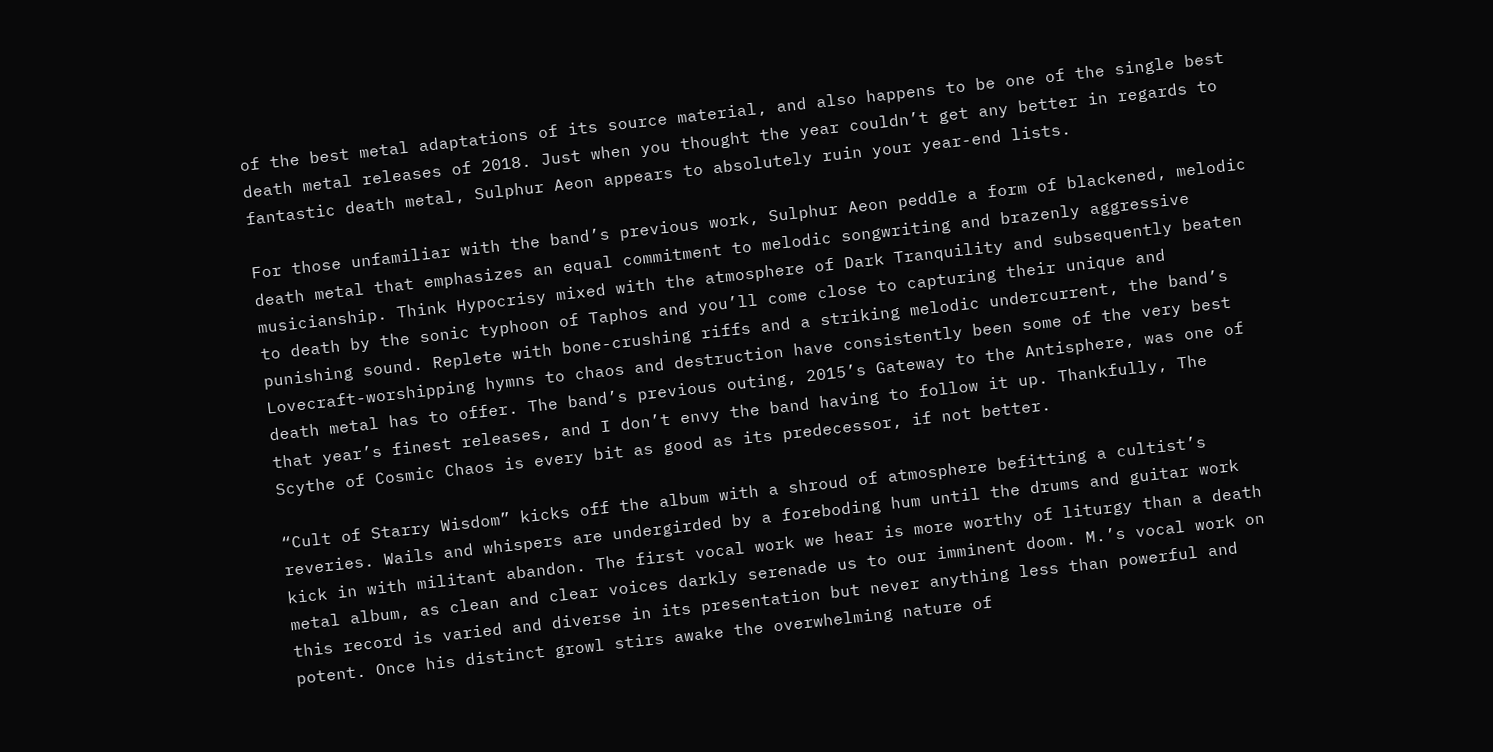of the best metal adaptations of its source material, and also happens to be one of the single best death metal releases of 2018. Just when you thought the year couldn’t get any better in regards to fantastic death metal, Sulphur Aeon appears to absolutely ruin your year-end lists.

For those unfamiliar with the band’s previous work, Sulphur Aeon peddle a form of blackened, melodic death metal that emphasizes an equal commitment to melodic songwriting and brazenly aggressive musicianship. Think Hypocrisy mixed with the atmosphere of Dark Tranquility and subsequently beaten to death by the sonic typhoon of Taphos and you’ll come close to capturing their unique and punishing sound. Replete with bone-crushing riffs and a striking melodic undercurrent, the band’s Lovecraft-worshipping hymns to chaos and destruction have consistently been some of the very best death metal has to offer. The band’s previous outing, 2015’s Gateway to the Antisphere, was one of that year’s finest releases, and I don’t envy the band having to follow it up. Thankfully, The Scythe of Cosmic Chaos is every bit as good as its predecessor, if not better.

“Cult of Starry Wisdom” kicks off the album with a shroud of atmosphere befitting a cultist’s reveries. Wails and whispers are undergirded by a foreboding hum until the drums and guitar work kick in with militant abandon. The first vocal work we hear is more worthy of liturgy than a death metal album, as clean and clear voices darkly serenade us to our imminent doom. M.’s vocal work on this record is varied and diverse in its presentation but never anything less than powerful and potent. Once his distinct growl stirs awake the overwhelming nature of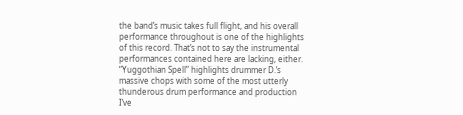the band’s music takes full flight, and his overall performance throughout is one of the highlights of this record. That’s not to say the instrumental performances contained here are lacking, either. “Yuggothian Spell” highlights drummer D.’s massive chops with some of the most utterly thunderous drum performance and production I’ve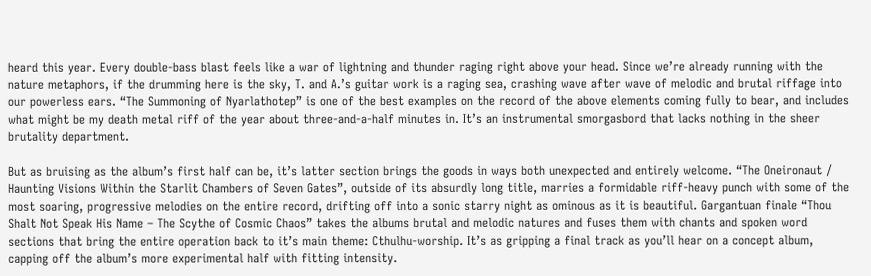heard this year. Every double-bass blast feels like a war of lightning and thunder raging right above your head. Since we’re already running with the nature metaphors, if the drumming here is the sky, T. and A.’s guitar work is a raging sea, crashing wave after wave of melodic and brutal riffage into our powerless ears. “The Summoning of Nyarlathotep” is one of the best examples on the record of the above elements coming fully to bear, and includes what might be my death metal riff of the year about three-and-a-half minutes in. It’s an instrumental smorgasbord that lacks nothing in the sheer brutality department.

But as bruising as the album’s first half can be, it’s latter section brings the goods in ways both unexpected and entirely welcome. “The Oneironaut / Haunting Visions Within the Starlit Chambers of Seven Gates”, outside of its absurdly long title, marries a formidable riff-heavy punch with some of the most soaring, progressive melodies on the entire record, drifting off into a sonic starry night as ominous as it is beautiful. Gargantuan finale “Thou Shalt Not Speak His Name – The Scythe of Cosmic Chaos” takes the albums brutal and melodic natures and fuses them with chants and spoken word sections that bring the entire operation back to it’s main theme: Cthulhu-worship. It’s as gripping a final track as you’ll hear on a concept album, capping off the album’s more experimental half with fitting intensity.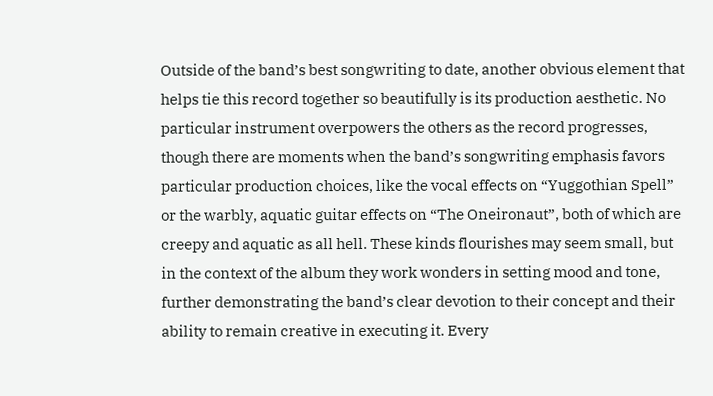Outside of the band’s best songwriting to date, another obvious element that helps tie this record together so beautifully is its production aesthetic. No particular instrument overpowers the others as the record progresses, though there are moments when the band’s songwriting emphasis favors particular production choices, like the vocal effects on “Yuggothian Spell” or the warbly, aquatic guitar effects on “The Oneironaut”, both of which are creepy and aquatic as all hell. These kinds flourishes may seem small, but in the context of the album they work wonders in setting mood and tone, further demonstrating the band’s clear devotion to their concept and their ability to remain creative in executing it. Every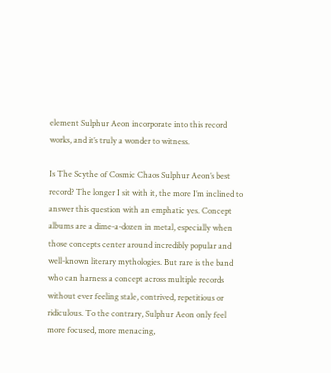element Sulphur Aeon incorporate into this record works, and it’s truly a wonder to witness.

Is The Scythe of Cosmic Chaos Sulphur Aeon’s best record? The longer I sit with it, the more I’m inclined to answer this question with an emphatic yes. Concept albums are a dime-a-dozen in metal, especially when those concepts center around incredibly popular and well-known literary mythologies. But rare is the band who can harness a concept across multiple records without ever feeling stale, contrived, repetitious or ridiculous. To the contrary, Sulphur Aeon only feel more focused, more menacing,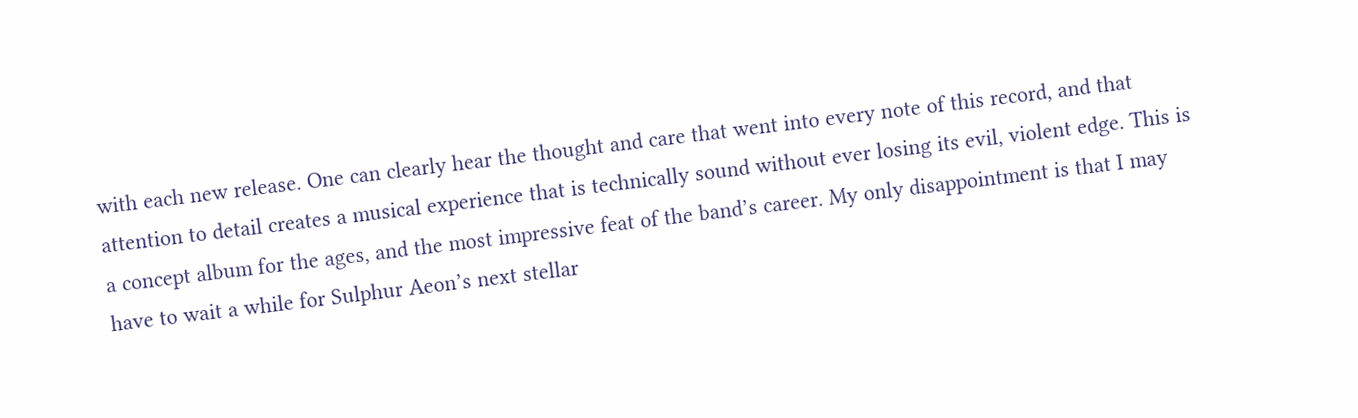with each new release. One can clearly hear the thought and care that went into every note of this record, and that attention to detail creates a musical experience that is technically sound without ever losing its evil, violent edge. This is a concept album for the ages, and the most impressive feat of the band’s career. My only disappointment is that I may have to wait a while for Sulphur Aeon’s next stellar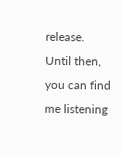release. Until then, you can find me listening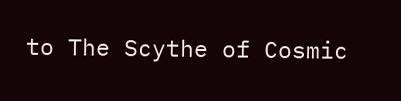to The Scythe of Cosmic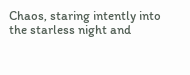Chaos, staring intently into the starless night and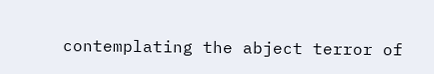contemplating the abject terror of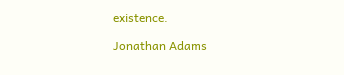existence.

Jonathan Adams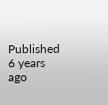Published 6 years ago